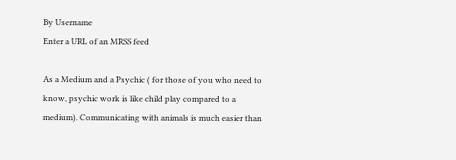By Username
Enter a URL of an MRSS feed

As a Medium and a Psychic ( for those of you who need to know, psychic work is like child play compared to a medium). Communicating with animals is much easier than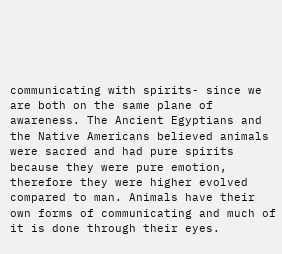communicating with spirits- since we are both on the same plane of awareness. The Ancient Egyptians and the Native Americans believed animals were sacred and had pure spirits because they were pure emotion, therefore they were higher evolved compared to man. Animals have their own forms of communicating and much of it is done through their eyes.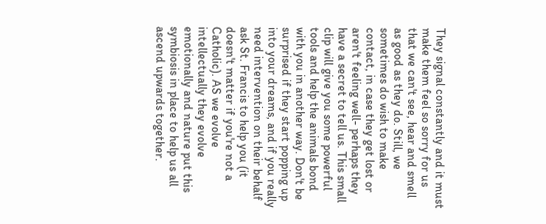They signal constantly and it must make them feel so sorry for us that we can't see, hear and smell as good as they do. Still, we sometimes do wish to make contact, in case they get lost or aren't feeling well- perhaps they have a secret to tell us. This small clip will give you some powerful tools and help the animals bond with you in another way. Don't be surprised if they start popping up into your dreams, and if you really need intervention on their behalf ask St. Francis to help you (it doesn't matter if you're not a Catholic). AS we evolve intellectually they evolve emotionally and nature put this symbiosis in place to help us all ascend upwards together.